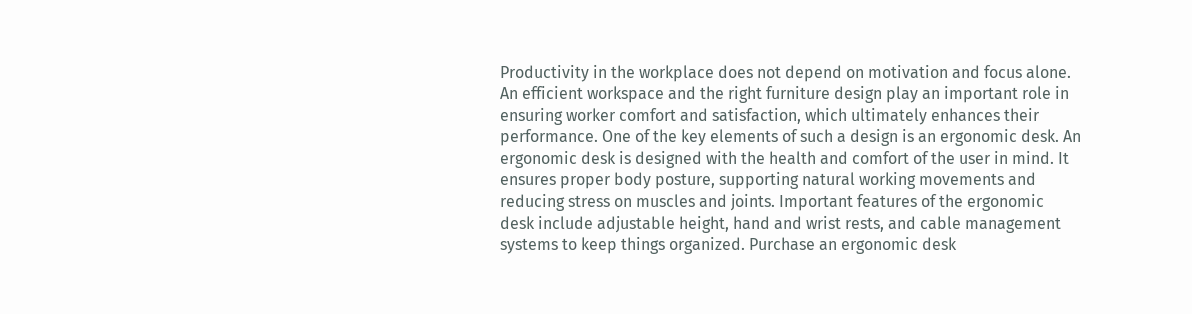Productivity in the workplace does not depend on motivation and focus alone. An efficient workspace and the right furniture design play an important role in ensuring worker comfort and satisfaction, which ultimately enhances their performance. One of the key elements of such a design is an ergonomic desk. An ergonomic desk is designed with the health and comfort of the user in mind. It ensures proper body posture, supporting natural working movements and reducing stress on muscles and joints. Important features of the ergonomic desk include adjustable height, hand and wrist rests, and cable management systems to keep things organized. Purchase an ergonomic desk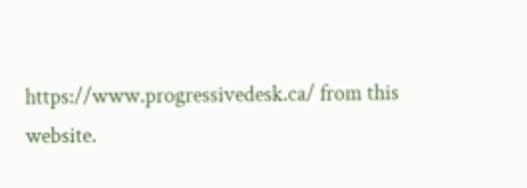https://www.progressivedesk.ca/ from this website.